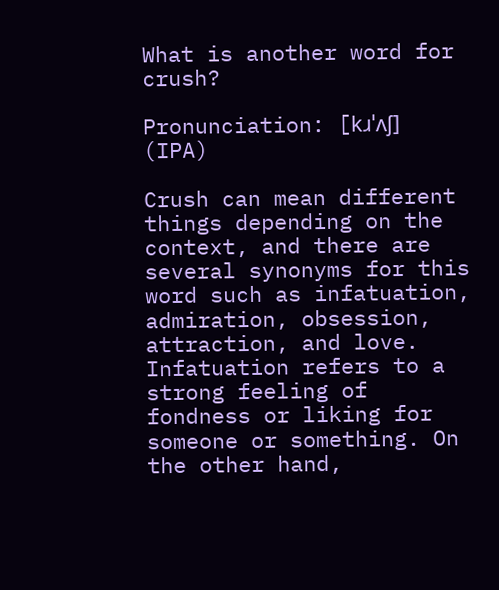What is another word for crush?

Pronunciation: [kɹˈʌʃ] (IPA)

Crush can mean different things depending on the context, and there are several synonyms for this word such as infatuation, admiration, obsession, attraction, and love. Infatuation refers to a strong feeling of fondness or liking for someone or something. On the other hand,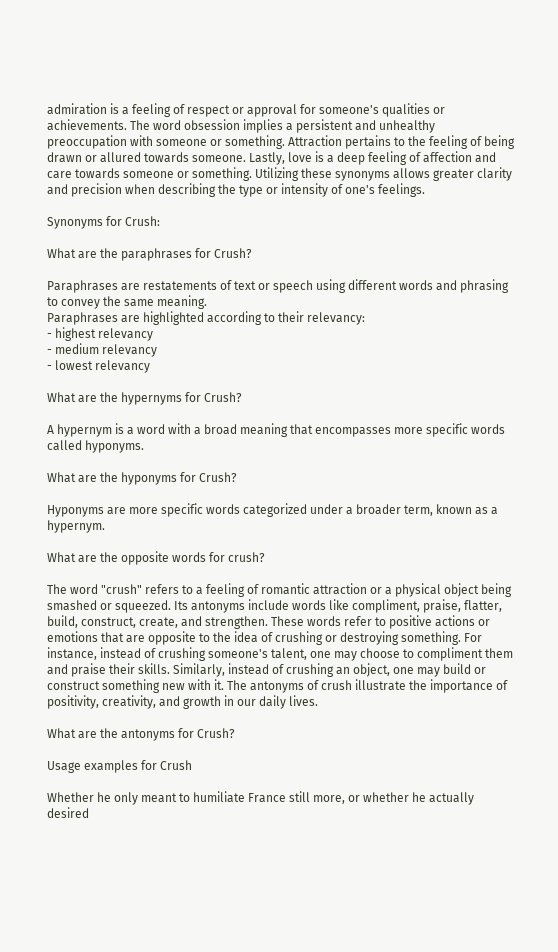admiration is a feeling of respect or approval for someone's qualities or achievements. The word obsession implies a persistent and unhealthy preoccupation with someone or something. Attraction pertains to the feeling of being drawn or allured towards someone. Lastly, love is a deep feeling of affection and care towards someone or something. Utilizing these synonyms allows greater clarity and precision when describing the type or intensity of one's feelings.

Synonyms for Crush:

What are the paraphrases for Crush?

Paraphrases are restatements of text or speech using different words and phrasing to convey the same meaning.
Paraphrases are highlighted according to their relevancy:
- highest relevancy
- medium relevancy
- lowest relevancy

What are the hypernyms for Crush?

A hypernym is a word with a broad meaning that encompasses more specific words called hyponyms.

What are the hyponyms for Crush?

Hyponyms are more specific words categorized under a broader term, known as a hypernym.

What are the opposite words for crush?

The word "crush" refers to a feeling of romantic attraction or a physical object being smashed or squeezed. Its antonyms include words like compliment, praise, flatter, build, construct, create, and strengthen. These words refer to positive actions or emotions that are opposite to the idea of crushing or destroying something. For instance, instead of crushing someone's talent, one may choose to compliment them and praise their skills. Similarly, instead of crushing an object, one may build or construct something new with it. The antonyms of crush illustrate the importance of positivity, creativity, and growth in our daily lives.

What are the antonyms for Crush?

Usage examples for Crush

Whether he only meant to humiliate France still more, or whether he actually desired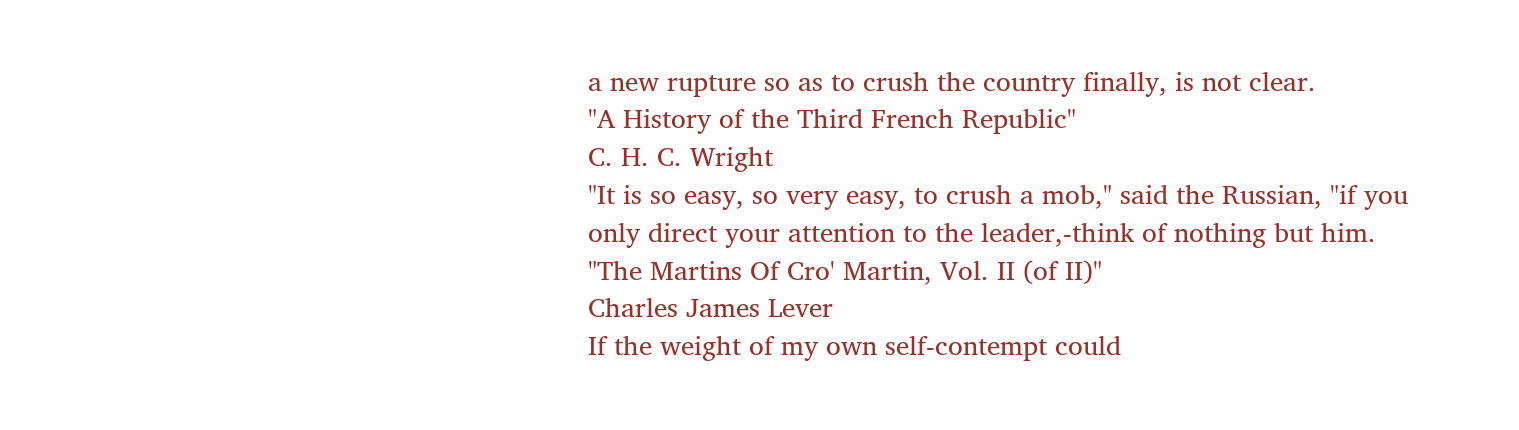a new rupture so as to crush the country finally, is not clear.
"A History of the Third French Republic"
C. H. C. Wright
"It is so easy, so very easy, to crush a mob," said the Russian, "if you only direct your attention to the leader,-think of nothing but him.
"The Martins Of Cro' Martin, Vol. II (of II)"
Charles James Lever
If the weight of my own self-contempt could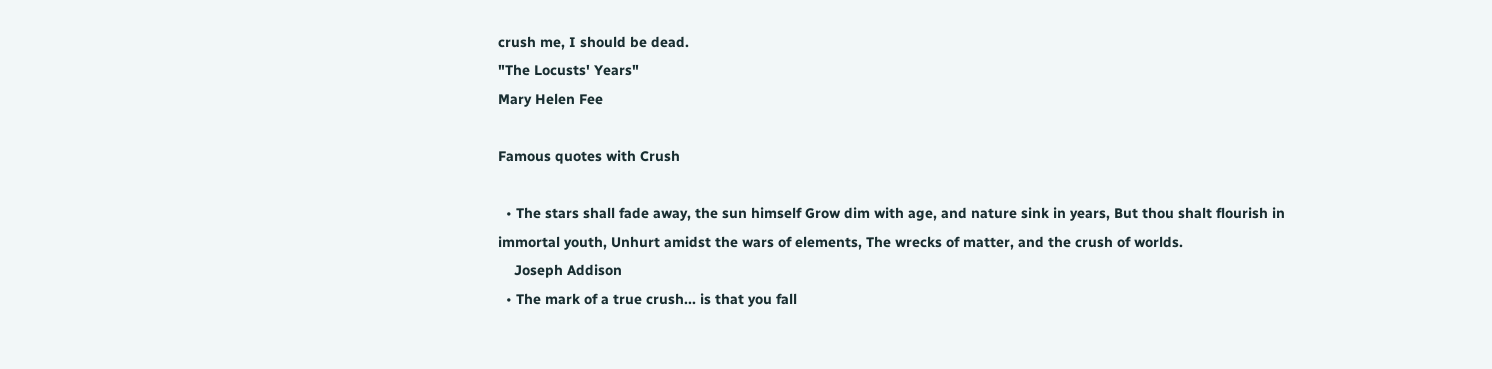crush me, I should be dead.
"The Locusts' Years"
Mary Helen Fee

Famous quotes with Crush

  • The stars shall fade away, the sun himself Grow dim with age, and nature sink in years, But thou shalt flourish in immortal youth, Unhurt amidst the wars of elements, The wrecks of matter, and the crush of worlds.
    Joseph Addison
  • The mark of a true crush... is that you fall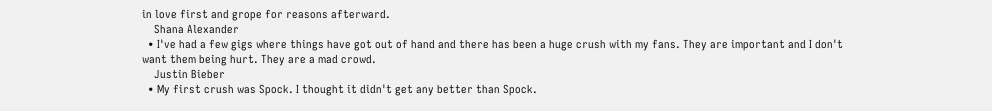in love first and grope for reasons afterward.
    Shana Alexander
  • I've had a few gigs where things have got out of hand and there has been a huge crush with my fans. They are important and I don't want them being hurt. They are a mad crowd.
    Justin Bieber
  • My first crush was Spock. I thought it didn't get any better than Spock.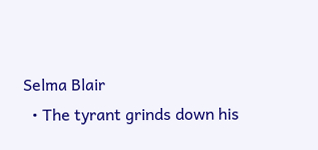Selma Blair
  • The tyrant grinds down his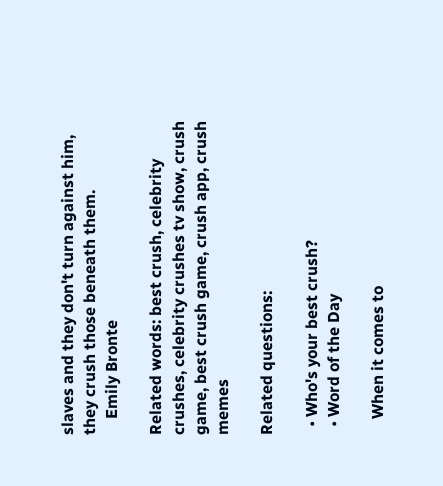slaves and they don't turn against him, they crush those beneath them.
    Emily Bronte

Related words: best crush, celebrity crushes, celebrity crushes tv show, crush game, best crush game, crush app, crush memes

Related questions:

  • Who's your best crush?
  • Word of the Day

    When it comes to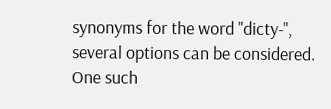synonyms for the word "dicty-", several options can be considered. One such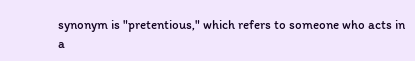synonym is "pretentious," which refers to someone who acts in a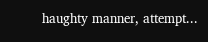haughty manner, attempt...